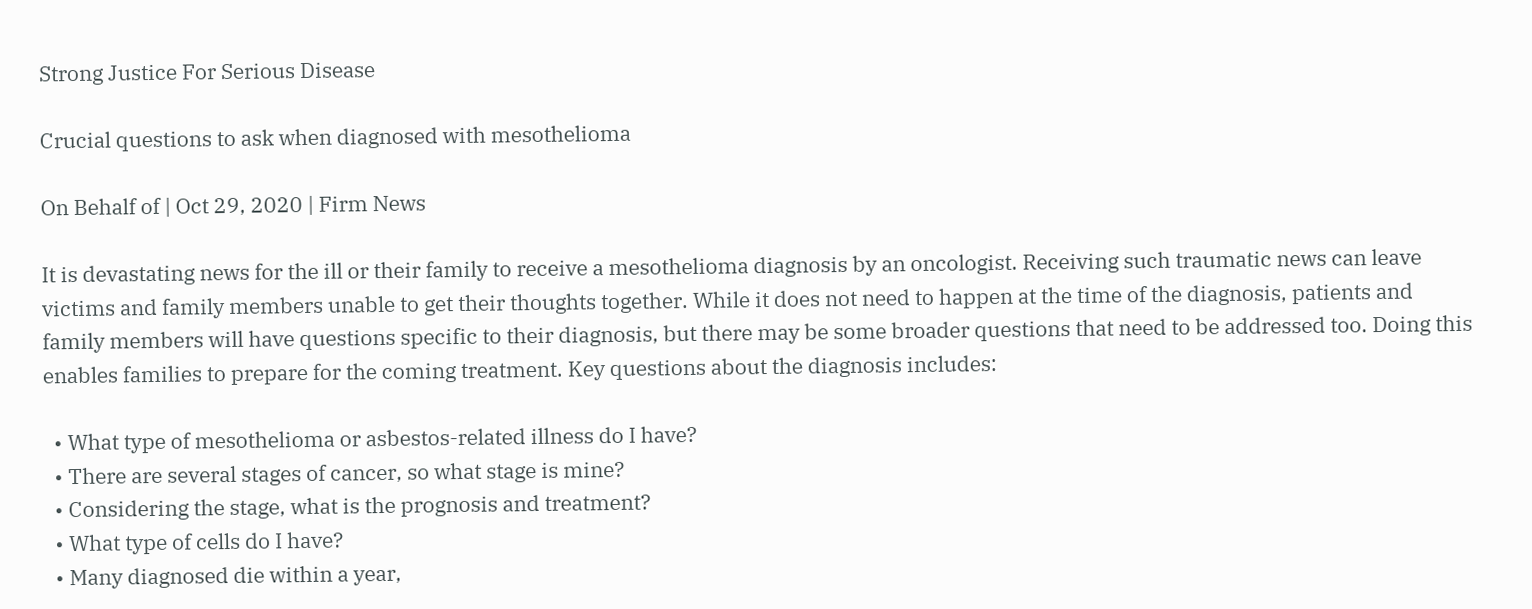Strong Justice For Serious Disease

Crucial questions to ask when diagnosed with mesothelioma

On Behalf of | Oct 29, 2020 | Firm News

It is devastating news for the ill or their family to receive a mesothelioma diagnosis by an oncologist. Receiving such traumatic news can leave victims and family members unable to get their thoughts together. While it does not need to happen at the time of the diagnosis, patients and family members will have questions specific to their diagnosis, but there may be some broader questions that need to be addressed too. Doing this enables families to prepare for the coming treatment. Key questions about the diagnosis includes:

  • What type of mesothelioma or asbestos-related illness do I have?
  • There are several stages of cancer, so what stage is mine?
  • Considering the stage, what is the prognosis and treatment?
  • What type of cells do I have?
  • Many diagnosed die within a year,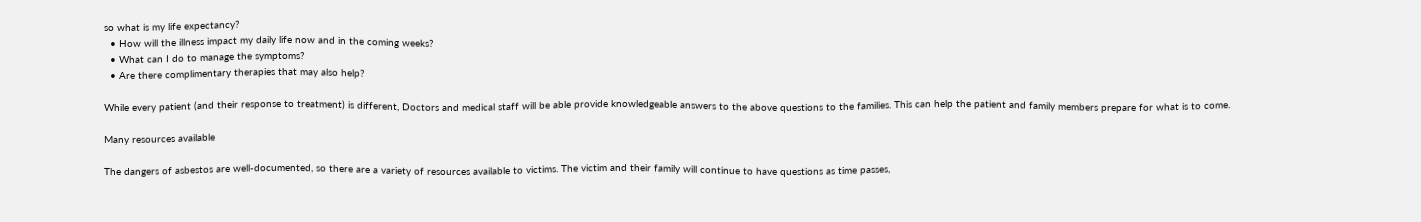so what is my life expectancy?
  • How will the illness impact my daily life now and in the coming weeks?
  • What can I do to manage the symptoms?
  • Are there complimentary therapies that may also help?

While every patient (and their response to treatment) is different, Doctors and medical staff will be able provide knowledgeable answers to the above questions to the families. This can help the patient and family members prepare for what is to come.

Many resources available

The dangers of asbestos are well-documented, so there are a variety of resources available to victims. The victim and their family will continue to have questions as time passes,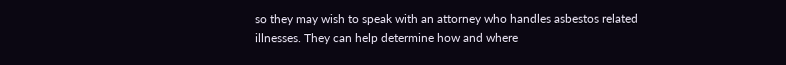so they may wish to speak with an attorney who handles asbestos related illnesses. They can help determine how and where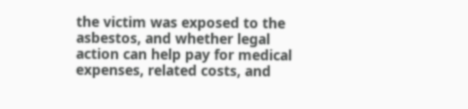the victim was exposed to the asbestos, and whether legal action can help pay for medical expenses, related costs, and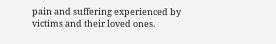pain and suffering experienced by victims and their loved ones.